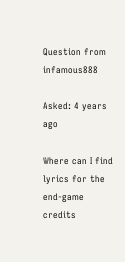Question from infamous888

Asked: 4 years ago

Where can I find lyrics for the end-game credits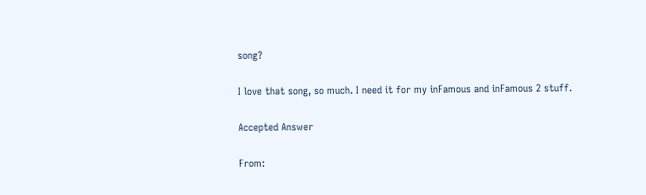song?

I love that song, so much. I need it for my inFamous and inFamous 2 stuff.

Accepted Answer

From: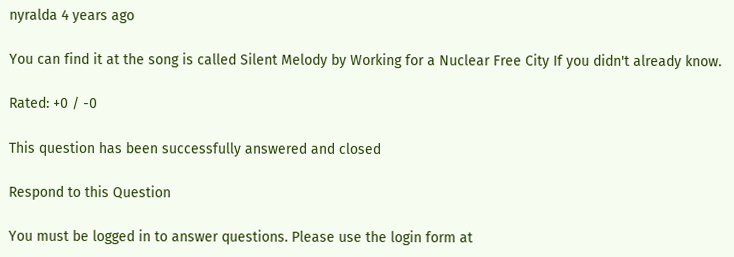nyralda 4 years ago

You can find it at the song is called Silent Melody by Working for a Nuclear Free City If you didn't already know.

Rated: +0 / -0

This question has been successfully answered and closed

Respond to this Question

You must be logged in to answer questions. Please use the login form at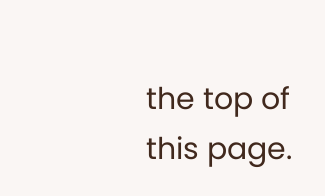the top of this page.